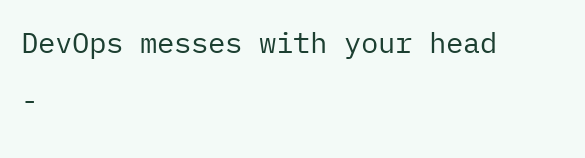DevOps messes with your head -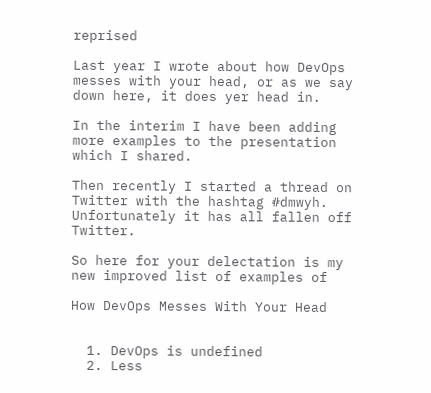reprised

Last year I wrote about how DevOps messes with your head, or as we say down here, it does yer head in.

In the interim I have been adding more examples to the presentation which I shared.

Then recently I started a thread on Twitter with the hashtag #dmwyh. Unfortunately it has all fallen off Twitter.

So here for your delectation is my new improved list of examples of

How DevOps Messes With Your Head


  1. DevOps is undefined
  2. Less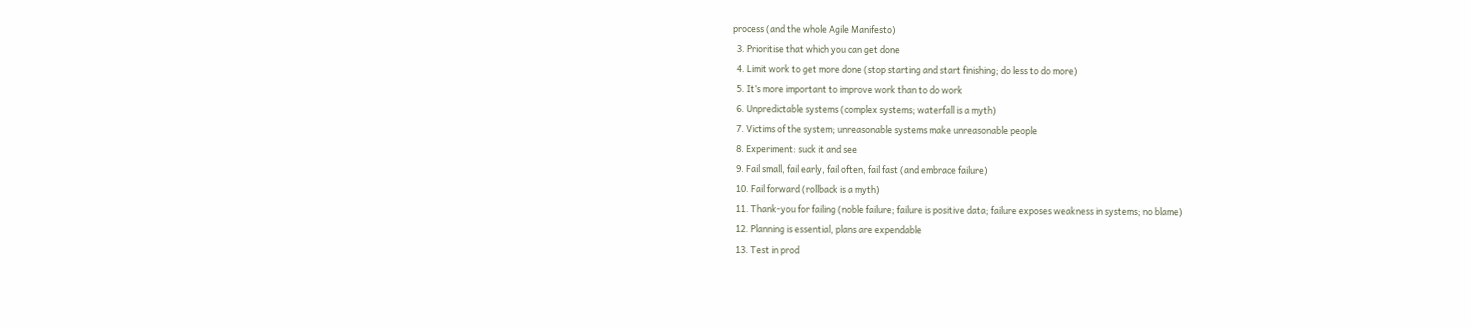process (and the whole Agile Manifesto)
  3. Prioritise that which you can get done
  4. Limit work to get more done (stop starting and start finishing; do less to do more)
  5. It’s more important to improve work than to do work
  6. Unpredictable systems (complex systems; waterfall is a myth)
  7. Victims of the system; unreasonable systems make unreasonable people
  8. Experiment: suck it and see
  9. Fail small, fail early, fail often, fail fast (and embrace failure)
  10. Fail forward (rollback is a myth)
  11. Thank-you for failing (noble failure; failure is positive data; failure exposes weakness in systems; no blame)
  12. Planning is essential, plans are expendable
  13. Test in prod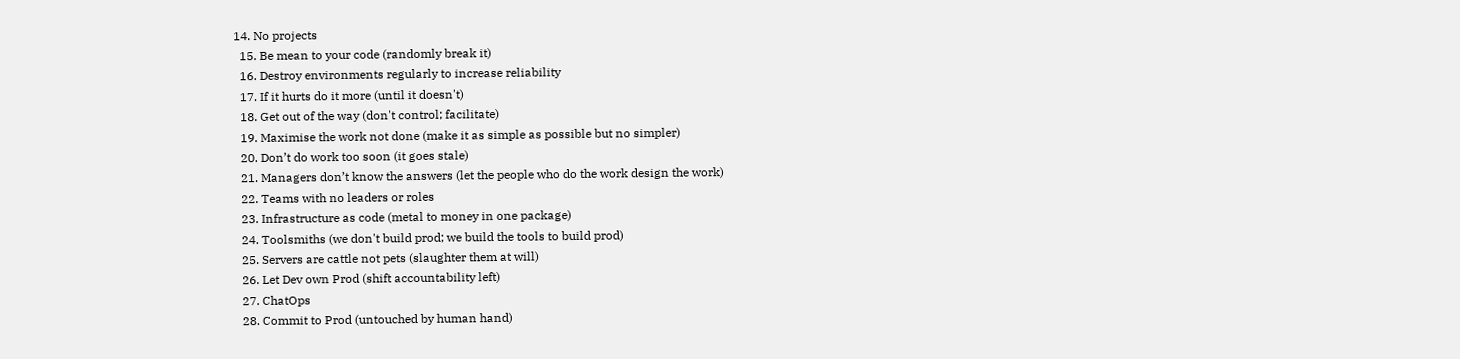14. No projects
  15. Be mean to your code (randomly break it)
  16. Destroy environments regularly to increase reliability
  17. If it hurts do it more (until it doesn't)
  18. Get out of the way (don't control; facilitate)
  19. Maximise the work not done (make it as simple as possible but no simpler)
  20. Don’t do work too soon (it goes stale)
  21. Managers don’t know the answers (let the people who do the work design the work)
  22. Teams with no leaders or roles
  23. Infrastructure as code (metal to money in one package)
  24. Toolsmiths (we don't build prod; we build the tools to build prod)
  25. Servers are cattle not pets (slaughter them at will)
  26. Let Dev own Prod (shift accountability left)
  27. ChatOps
  28. Commit to Prod (untouched by human hand)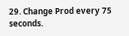29. Change Prod every 75 seconds.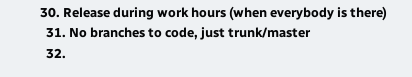30. Release during work hours (when everybody is there)
  31. No branches to code, just trunk/master
  32.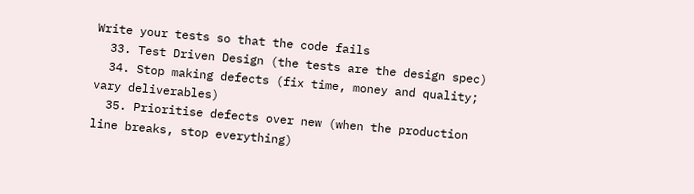Write your tests so that the code fails
  33. Test Driven Design (the tests are the design spec)
  34. Stop making defects (fix time, money and quality; vary deliverables)
  35. Prioritise defects over new (when the production line breaks, stop everything)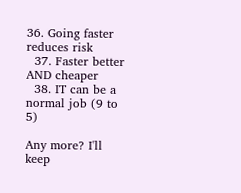36. Going faster reduces risk
  37. Faster better AND cheaper
  38. IT can be a normal job (9 to 5)

Any more? I'll keep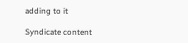adding to it

Syndicate content